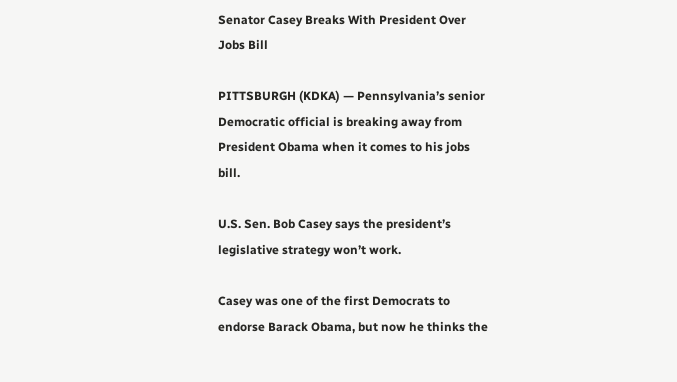Senator Casey Breaks With President Over Jobs Bill

PITTSBURGH (KDKA) — Pennsylvania’s senior Democratic official is breaking away from President Obama when it comes to his jobs bill.

U.S. Sen. Bob Casey says the president’s legislative strategy won’t work.

Casey was one of the first Democrats to endorse Barack Obama, but now he thinks the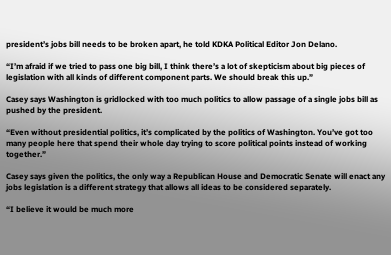president’s jobs bill needs to be broken apart, he told KDKA Political Editor Jon Delano.

“I’m afraid if we tried to pass one big bill, I think there’s a lot of skepticism about big pieces of legislation with all kinds of different component parts. We should break this up.”

Casey says Washington is gridlocked with too much politics to allow passage of a single jobs bill as pushed by the president.

“Even without presidential politics, it’s complicated by the politics of Washington. You’ve got too many people here that spend their whole day trying to score political points instead of working together.”

Casey says given the politics, the only way a Republican House and Democratic Senate will enact any jobs legislation is a different strategy that allows all ideas to be considered separately.

“I believe it would be much more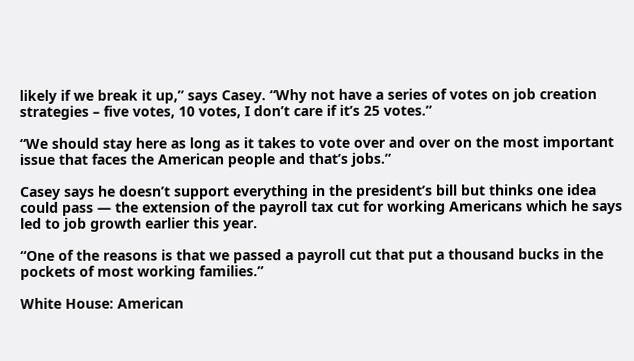likely if we break it up,” says Casey. “Why not have a series of votes on job creation strategies – five votes, 10 votes, I don’t care if it’s 25 votes.”

“We should stay here as long as it takes to vote over and over on the most important issue that faces the American people and that’s jobs.”

Casey says he doesn’t support everything in the president’s bill but thinks one idea could pass — the extension of the payroll tax cut for working Americans which he says led to job growth earlier this year.

“One of the reasons is that we passed a payroll cut that put a thousand bucks in the pockets of most working families.”

White House: American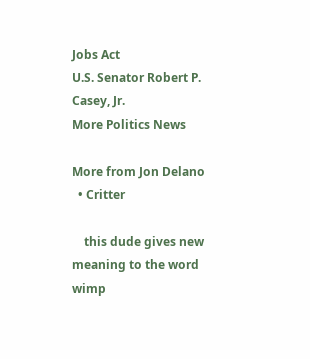Jobs Act
U.S. Senator Robert P. Casey, Jr.
More Politics News

More from Jon Delano
  • Critter

    this dude gives new meaning to the word wimp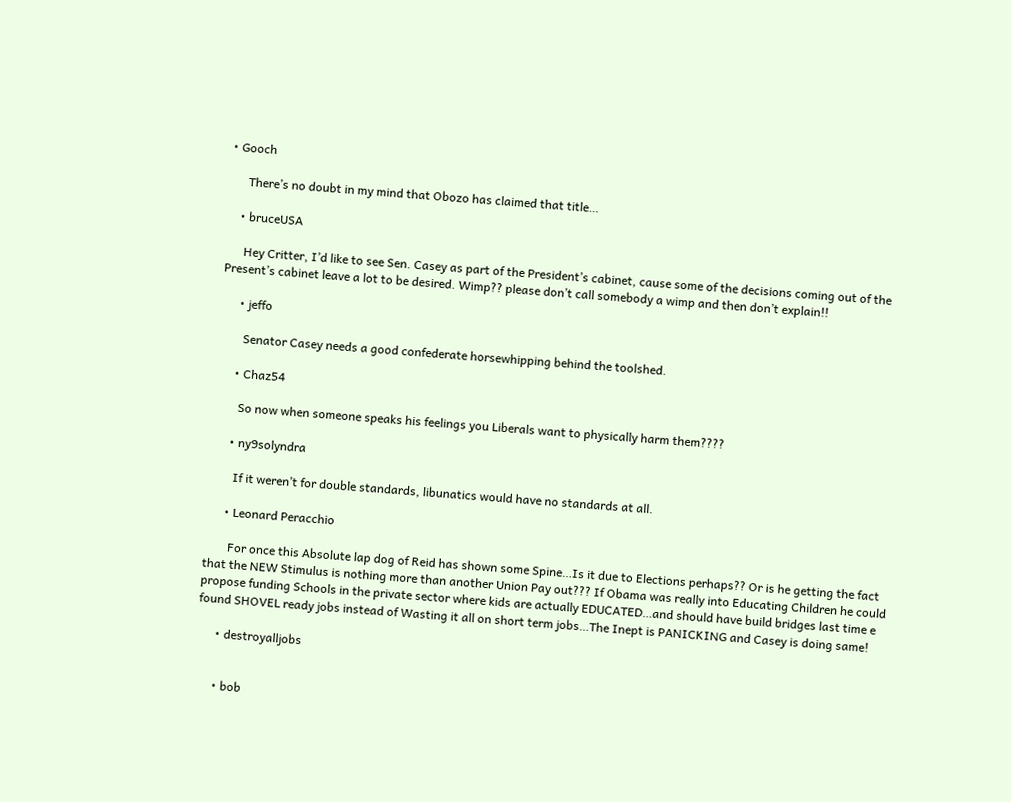• Gooch

      There’s no doubt in my mind that Obozo has claimed that title…

    • bruceUSA

      Hey Critter, I’d like to see Sen. Casey as part of the President’s cabinet, cause some of the decisions coming out of the Present’s cabinet leave a lot to be desired. Wimp?? please don’t call somebody a wimp and then don’t explain!!

      • jeffo

        Senator Casey needs a good confederate horsewhipping behind the toolshed.

      • Chaz54

        So now when someone speaks his feelings you Liberals want to physically harm them????

      • ny9solyndra

        If it weren’t for double standards, libunatics would have no standards at all.

      • Leonard Peracchio

        For once this Absolute lap dog of Reid has shown some Spine…Is it due to Elections perhaps?? Or is he getting the fact that the NEW Stimulus is nothing more than another Union Pay out??? If Obama was really into Educating Children he could propose funding Schools in the private sector where kids are actually EDUCATED…and should have build bridges last time e found SHOVEL ready jobs instead of Wasting it all on short term jobs…The Inept is PANICKING and Casey is doing same!

      • destroyalljobs


      • bob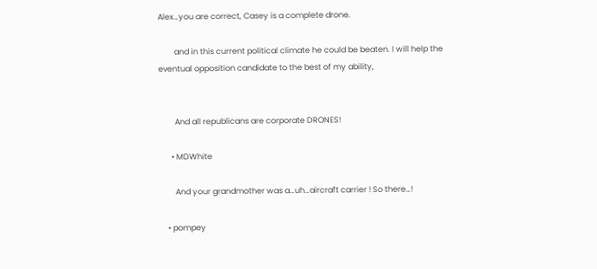Alex…you are correct, Casey is a complete drone.

        and in this current political climate he could be beaten. I will help the eventual opposition candidate to the best of my ability,


        And all republicans are corporate DRONES!

      • MDWhite

        And your grandmother was a…uh…aircraft carrier ! So there…!

    • pompey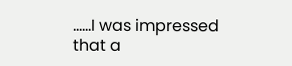……I was impressed that a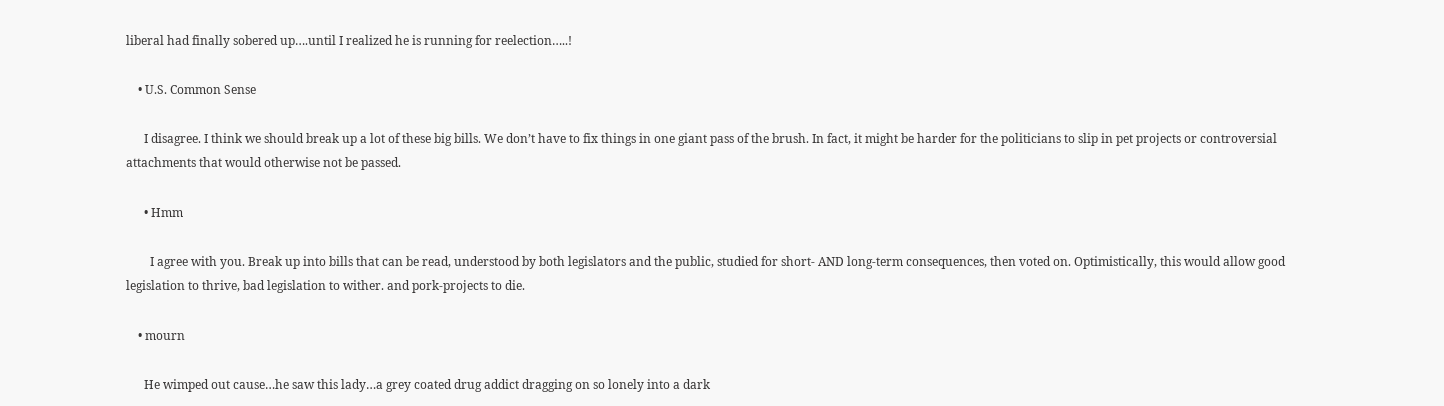liberal had finally sobered up….until I realized he is running for reelection…..!

    • U.S. Common Sense

      I disagree. I think we should break up a lot of these big bills. We don’t have to fix things in one giant pass of the brush. In fact, it might be harder for the politicians to slip in pet projects or controversial attachments that would otherwise not be passed.

      • Hmm

        I agree with you. Break up into bills that can be read, understood by both legislators and the public, studied for short- AND long-term consequences, then voted on. Optimistically, this would allow good legislation to thrive, bad legislation to wither. and pork-projects to die.

    • mourn

      He wimped out cause…he saw this lady…a grey coated drug addict dragging on so lonely into a dark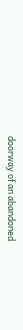doorway of an abandoned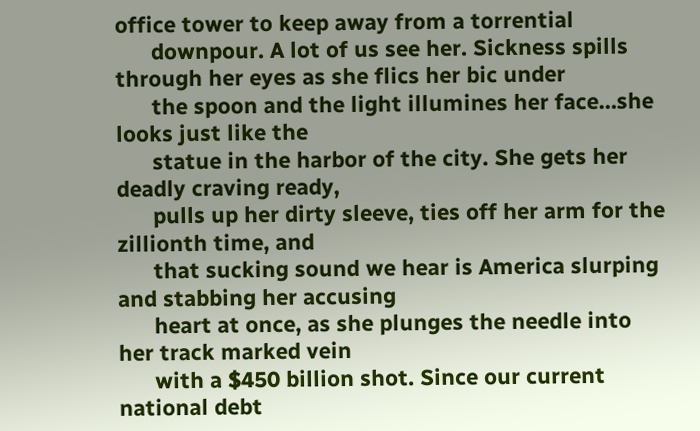office tower to keep away from a torrential
      downpour. A lot of us see her. Sickness spills through her eyes as she flics her bic under
      the spoon and the light illumines her face…she looks just like the
      statue in the harbor of the city. She gets her deadly craving ready,
      pulls up her dirty sleeve, ties off her arm for the zillionth time, and
      that sucking sound we hear is America slurping and stabbing her accusing
      heart at once, as she plunges the needle into her track marked vein
      with a $450 billion shot. Since our current national debt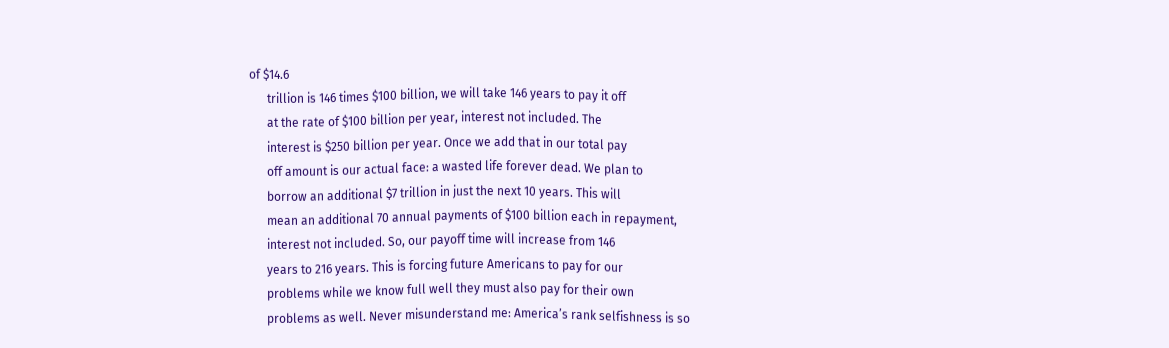of $14.6
      trillion is 146 times $100 billion, we will take 146 years to pay it off
      at the rate of $100 billion per year, interest not included. The
      interest is $250 billion per year. Once we add that in our total pay
      off amount is our actual face: a wasted life forever dead. We plan to
      borrow an additional $7 trillion in just the next 10 years. This will
      mean an additional 70 annual payments of $100 billion each in repayment,
      interest not included. So, our payoff time will increase from 146
      years to 216 years. This is forcing future Americans to pay for our
      problems while we know full well they must also pay for their own
      problems as well. Never misunderstand me: America’s rank selfishness is so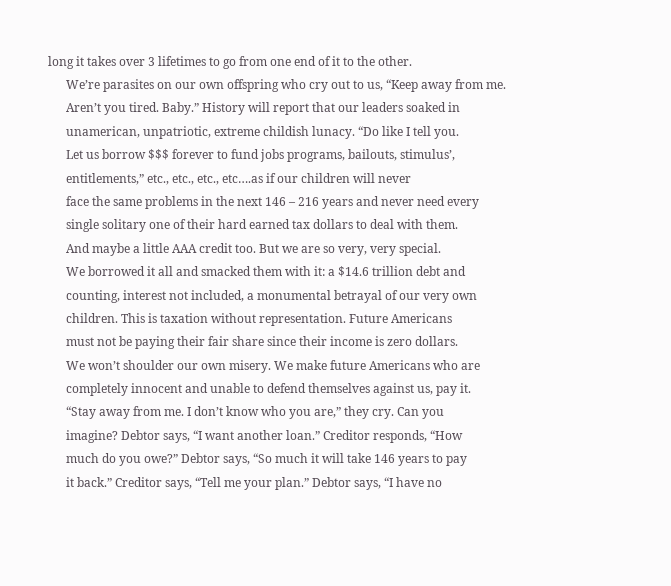long it takes over 3 lifetimes to go from one end of it to the other.
      We’re parasites on our own offspring who cry out to us, “Keep away from me.
      Aren’t you tired. Baby.” History will report that our leaders soaked in
      unamerican, unpatriotic, extreme childish lunacy. “Do like I tell you.
      Let us borrow $$$ forever to fund jobs programs, bailouts, stimulus’,
      entitlements,” etc., etc., etc., etc….as if our children will never
      face the same problems in the next 146 – 216 years and never need every
      single solitary one of their hard earned tax dollars to deal with them.
      And maybe a little AAA credit too. But we are so very, very special.
      We borrowed it all and smacked them with it: a $14.6 trillion debt and
      counting, interest not included, a monumental betrayal of our very own
      children. This is taxation without representation. Future Americans
      must not be paying their fair share since their income is zero dollars.
      We won’t shoulder our own misery. We make future Americans who are
      completely innocent and unable to defend themselves against us, pay it.
      “Stay away from me. I don’t know who you are,” they cry. Can you
      imagine? Debtor says, “I want another loan.” Creditor responds, “How
      much do you owe?” Debtor says, “So much it will take 146 years to pay
      it back.” Creditor says, “Tell me your plan.” Debtor says, “I have no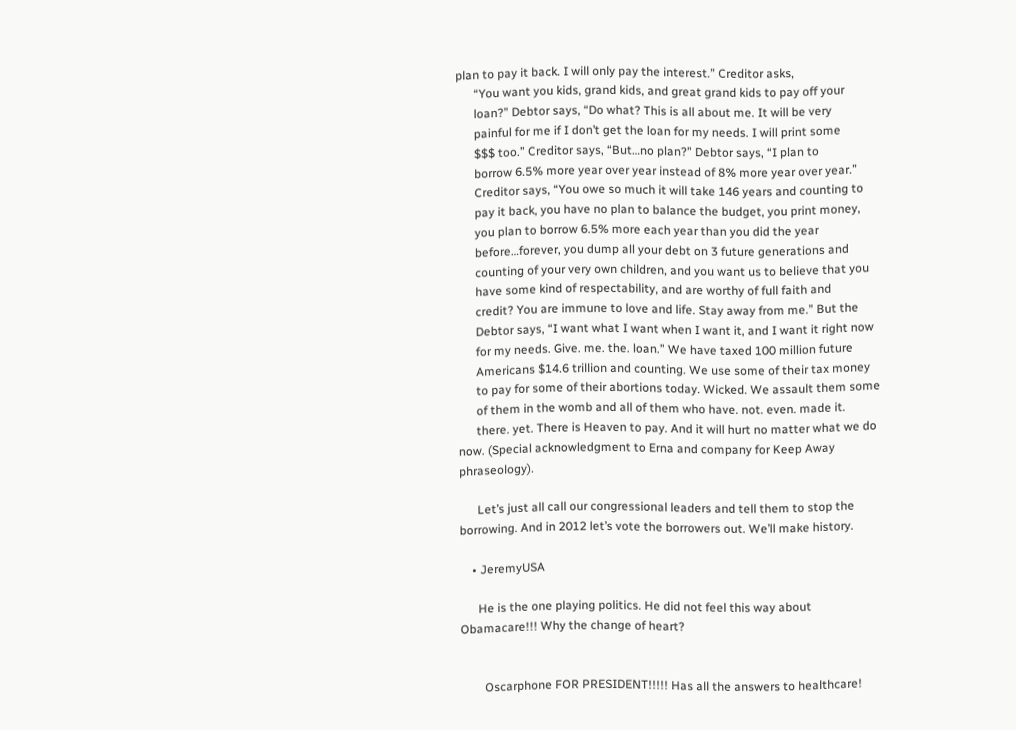plan to pay it back. I will only pay the interest.” Creditor asks,
      “You want you kids, grand kids, and great grand kids to pay off your
      loan?” Debtor says, “Do what? This is all about me. It will be very
      painful for me if I don’t get the loan for my needs. I will print some
      $$$ too.” Creditor says, “But…no plan?” Debtor says, “I plan to
      borrow 6.5% more year over year instead of 8% more year over year.”
      Creditor says, “You owe so much it will take 146 years and counting to
      pay it back, you have no plan to balance the budget, you print money,
      you plan to borrow 6.5% more each year than you did the year
      before…forever, you dump all your debt on 3 future generations and
      counting of your very own children, and you want us to believe that you
      have some kind of respectability, and are worthy of full faith and
      credit? You are immune to love and life. Stay away from me.” But the
      Debtor says, “I want what I want when I want it, and I want it right now
      for my needs. Give. me. the. loan.” We have taxed 100 million future
      Americans $14.6 trillion and counting. We use some of their tax money
      to pay for some of their abortions today. Wicked. We assault them some
      of them in the womb and all of them who have. not. even. made it.
      there. yet. There is Heaven to pay. And it will hurt no matter what we do now. (Special acknowledgment to Erna and company for Keep Away phraseology).

      Let’s just all call our congressional leaders and tell them to stop the borrowing. And in 2012 let’s vote the borrowers out. We’ll make history.

    • JeremyUSA

      He is the one playing politics. He did not feel this way about Obamacare!!! Why the change of heart?


        Oscarphone FOR PRESIDENT!!!!! Has all the answers to healthcare!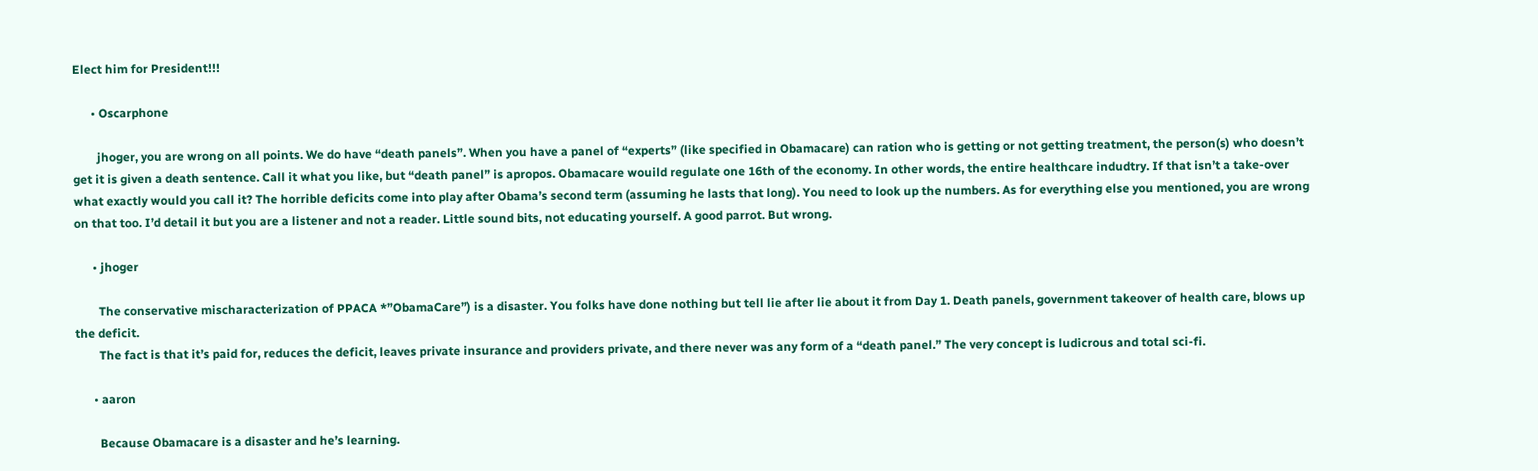Elect him for President!!!

      • Oscarphone

        jhoger, you are wrong on all points. We do have “death panels”. When you have a panel of “experts” (like specified in Obamacare) can ration who is getting or not getting treatment, the person(s) who doesn’t get it is given a death sentence. Call it what you like, but “death panel” is apropos. Obamacare wouild regulate one 16th of the economy. In other words, the entire healthcare indudtry. If that isn’t a take-over what exactly would you call it? The horrible deficits come into play after Obama’s second term (assuming he lasts that long). You need to look up the numbers. As for everything else you mentioned, you are wrong on that too. I’d detail it but you are a listener and not a reader. Little sound bits, not educating yourself. A good parrot. But wrong.

      • jhoger

        The conservative mischaracterization of PPACA *”ObamaCare”) is a disaster. You folks have done nothing but tell lie after lie about it from Day 1. Death panels, government takeover of health care, blows up the deficit.
        The fact is that it’s paid for, reduces the deficit, leaves private insurance and providers private, and there never was any form of a “death panel.” The very concept is ludicrous and total sci-fi.

      • aaron

        Because Obamacare is a disaster and he’s learning.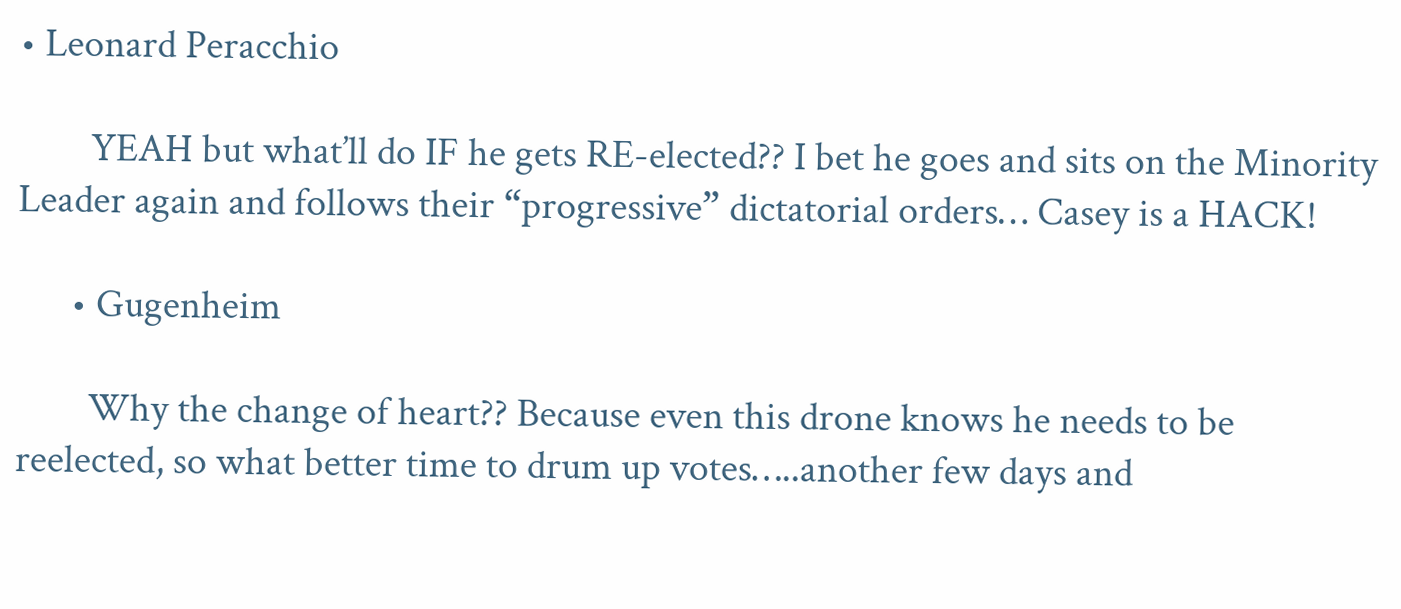• Leonard Peracchio

        YEAH but what’ll do IF he gets RE-elected?? I bet he goes and sits on the Minority Leader again and follows their “progressive” dictatorial orders… Casey is a HACK!

      • Gugenheim

        Why the change of heart?? Because even this drone knows he needs to be reelected, so what better time to drum up votes…..another few days and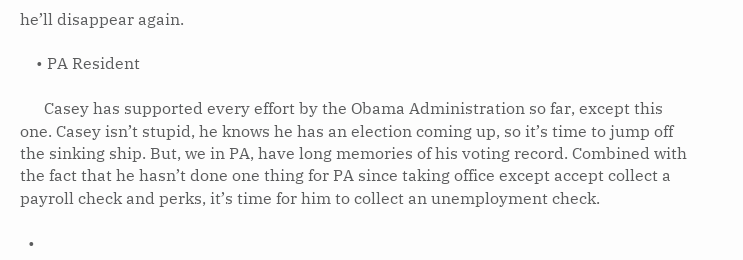he’ll disappear again.

    • PA Resident

      Casey has supported every effort by the Obama Administration so far, except this one. Casey isn’t stupid, he knows he has an election coming up, so it’s time to jump off the sinking ship. But, we in PA, have long memories of his voting record. Combined with the fact that he hasn’t done one thing for PA since taking office except accept collect a payroll check and perks, it’s time for him to collect an unemployment check.

  •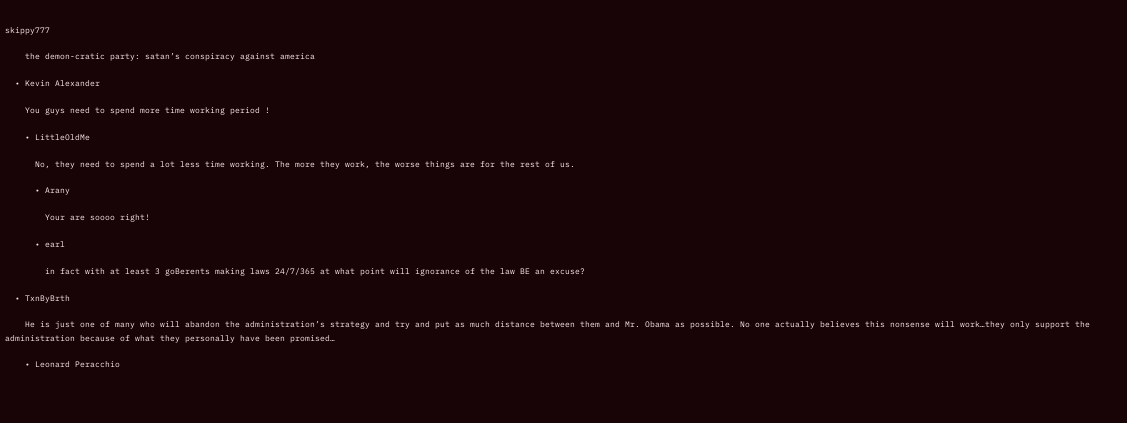skippy777

    the demon-cratic party: satan’s conspiracy against america

  • Kevin Alexander

    You guys need to spend more time working period !

    • LittleOldMe

      No, they need to spend a lot less time working. The more they work, the worse things are for the rest of us.

      • Arany

        Your are soooo right!

      • earl

        in fact with at least 3 goBerents making laws 24/7/365 at what point will ignorance of the law BE an excuse?

  • TxnByBrth

    He is just one of many who will abandon the administration’s strategy and try and put as much distance between them and Mr. Obama as possible. No one actually believes this nonsense will work…they only support the administration because of what they personally have been promised…

    • Leonard Peracchio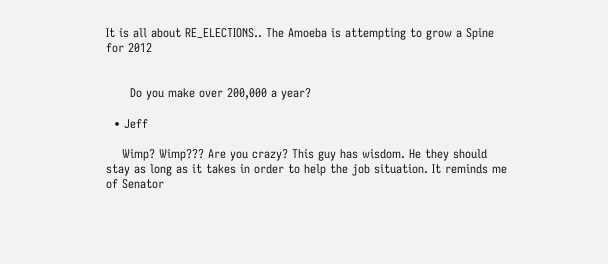It is all about RE_ELECTIONS.. The Amoeba is attempting to grow a Spine for 2012


      Do you make over 200,000 a year?

  • Jeff

    Wimp? Wimp??? Are you crazy? This guy has wisdom. He they should stay as long as it takes in order to help the job situation. It reminds me of Senator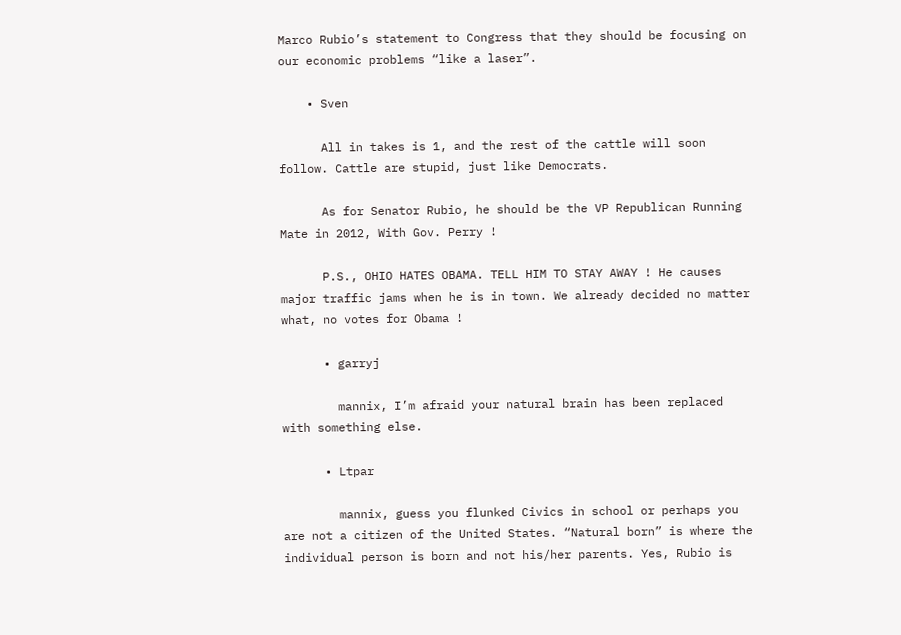Marco Rubio’s statement to Congress that they should be focusing on our economic problems “like a laser”.

    • Sven

      All in takes is 1, and the rest of the cattle will soon follow. Cattle are stupid, just like Democrats.

      As for Senator Rubio, he should be the VP Republican Running Mate in 2012, With Gov. Perry !

      P.S., OHIO HATES OBAMA. TELL HIM TO STAY AWAY ! He causes major traffic jams when he is in town. We already decided no matter what, no votes for Obama !

      • garryj

        mannix, I’m afraid your natural brain has been replaced with something else.

      • Ltpar

        mannix, guess you flunked Civics in school or perhaps you are not a citizen of the United States. “Natural born” is where the individual person is born and not his/her parents. Yes, Rubio is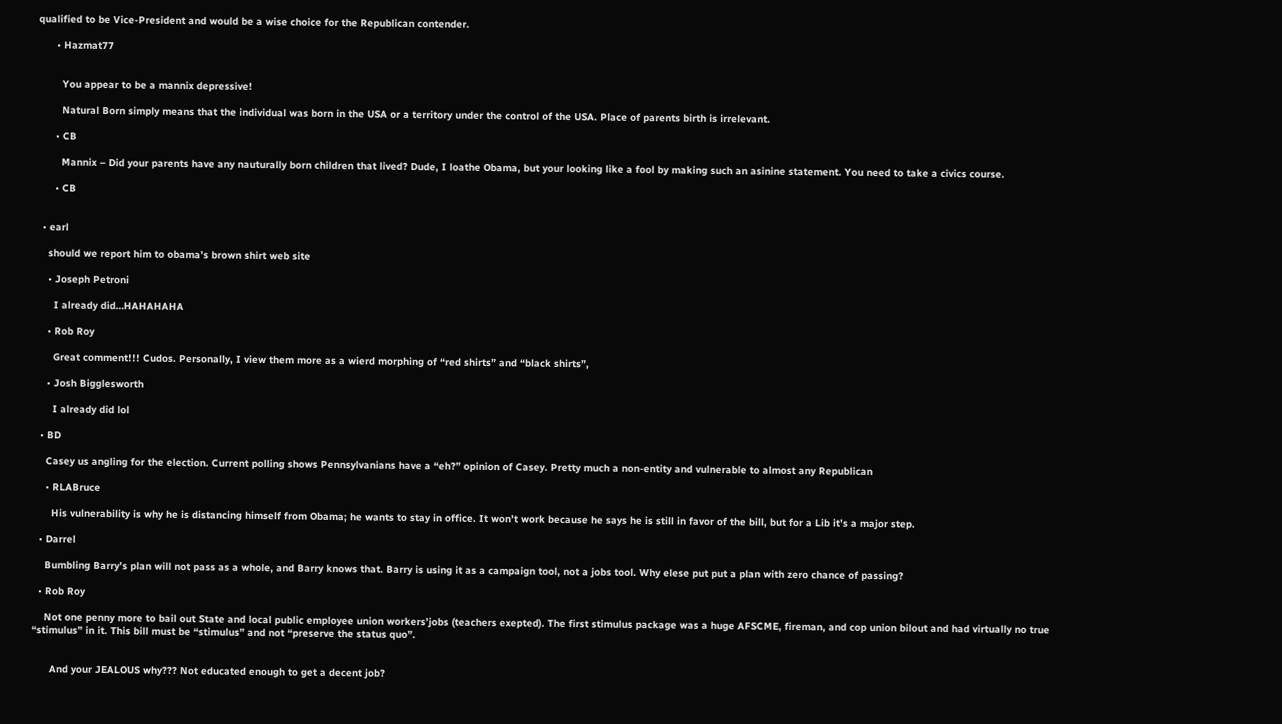qualified to be Vice-President and would be a wise choice for the Republican contender.

      • Hazmat77


        You appear to be a mannix depressive!

        Natural Born simply means that the individual was born in the USA or a territory under the control of the USA. Place of parents birth is irrelevant.

      • CB

        Mannix – Did your parents have any nauturally born children that lived? Dude, I loathe Obama, but your looking like a fool by making such an asinine statement. You need to take a civics course.

      • CB


  • earl

    should we report him to obama’s brown shirt web site

    • Joseph Petroni

      I already did…HAHAHAHA

    • Rob Roy

      Great comment!!! Cudos. Personally, I view them more as a wierd morphing of “red shirts” and “black shirts”,

    • Josh Bigglesworth

      I already did lol

  • BD

    Casey us angling for the election. Current polling shows Pennsylvanians have a “eh?” opinion of Casey. Pretty much a non-entity and vulnerable to almost any Republican

    • RLABruce

      His vulnerability is why he is distancing himself from Obama; he wants to stay in office. It won’t work because he says he is still in favor of the bill, but for a Lib it’s a major step.

  • Darrel

    Bumbling Barry’s plan will not pass as a whole, and Barry knows that. Barry is using it as a campaign tool, not a jobs tool. Why elese put put a plan with zero chance of passing?

  • Rob Roy

    Not one penny more to bail out State and local public employee union workers’jobs (teachers exepted). The first stimulus package was a huge AFSCME, fireman, and cop union bilout and had virtually no true “stimulus” in it. This bill must be “stimulus” and not “preserve the status quo”.


      And your JEALOUS why??? Not educated enough to get a decent job?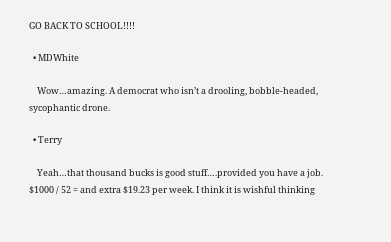GO BACK TO SCHOOL!!!!

  • MDWhite

    Wow…amazing. A democrat who isn’t a drooling, bobble-headed, sycophantic drone.

  • Terry

    Yeah…that thousand bucks is good stuff….provided you have a job. $1000 / 52 = and extra $19.23 per week. I think it is wishful thinking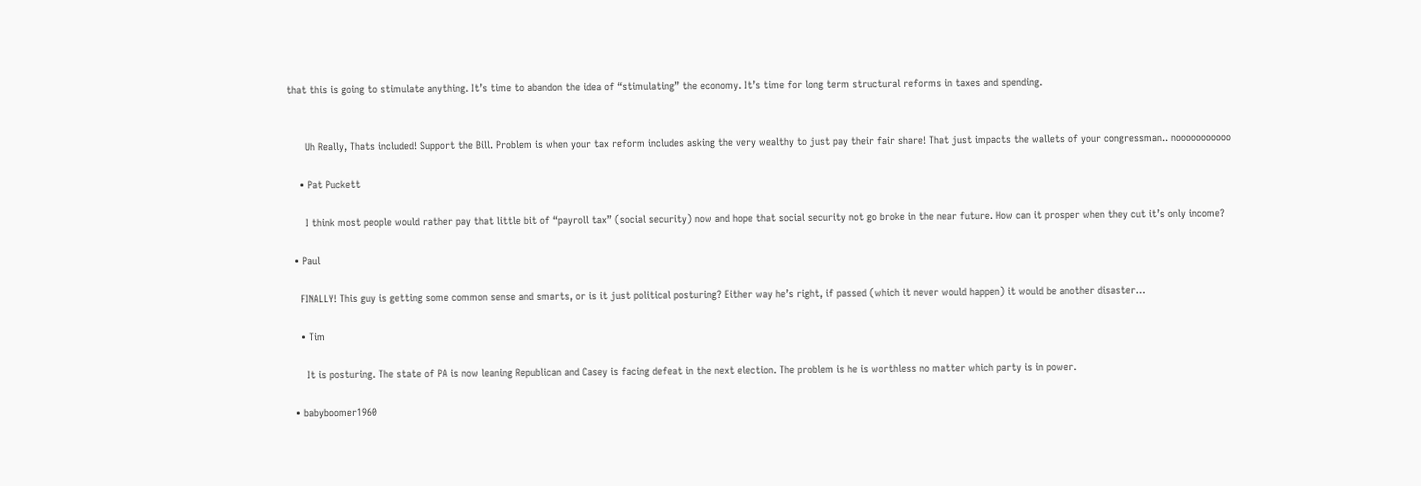that this is going to stimulate anything. It’s time to abandon the idea of “stimulating” the economy. It’s time for long term structural reforms in taxes and spending.


      Uh Really, Thats included! Support the Bill. Problem is when your tax reform includes asking the very wealthy to just pay their fair share! That just impacts the wallets of your congressman.. nooooooooooo

    • Pat Puckett

      I think most people would rather pay that little bit of “payroll tax” (social security) now and hope that social security not go broke in the near future. How can it prosper when they cut it’s only income?

  • Paul

    FINALLY! This guy is getting some common sense and smarts, or is it just political posturing? Either way he’s right, if passed (which it never would happen) it would be another disaster…

    • Tim

      It is posturing. The state of PA is now leaning Republican and Casey is facing defeat in the next election. The problem is he is worthless no matter which party is in power.

  • babyboomer1960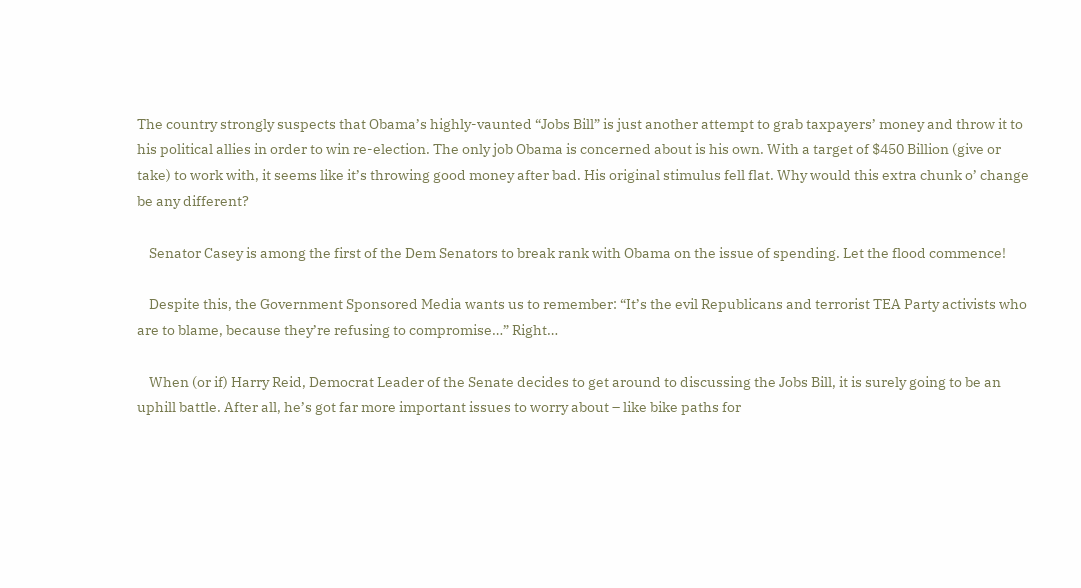The country strongly suspects that Obama’s highly-vaunted “Jobs Bill” is just another attempt to grab taxpayers’ money and throw it to his political allies in order to win re-election. The only job Obama is concerned about is his own. With a target of $450 Billion (give or take) to work with, it seems like it’s throwing good money after bad. His original stimulus fell flat. Why would this extra chunk o’ change be any different?

    Senator Casey is among the first of the Dem Senators to break rank with Obama on the issue of spending. Let the flood commence!

    Despite this, the Government Sponsored Media wants us to remember: “It’s the evil Republicans and terrorist TEA Party activists who are to blame, because they’re refusing to compromise…” Right…

    When (or if) Harry Reid, Democrat Leader of the Senate decides to get around to discussing the Jobs Bill, it is surely going to be an uphill battle. After all, he’s got far more important issues to worry about – like bike paths for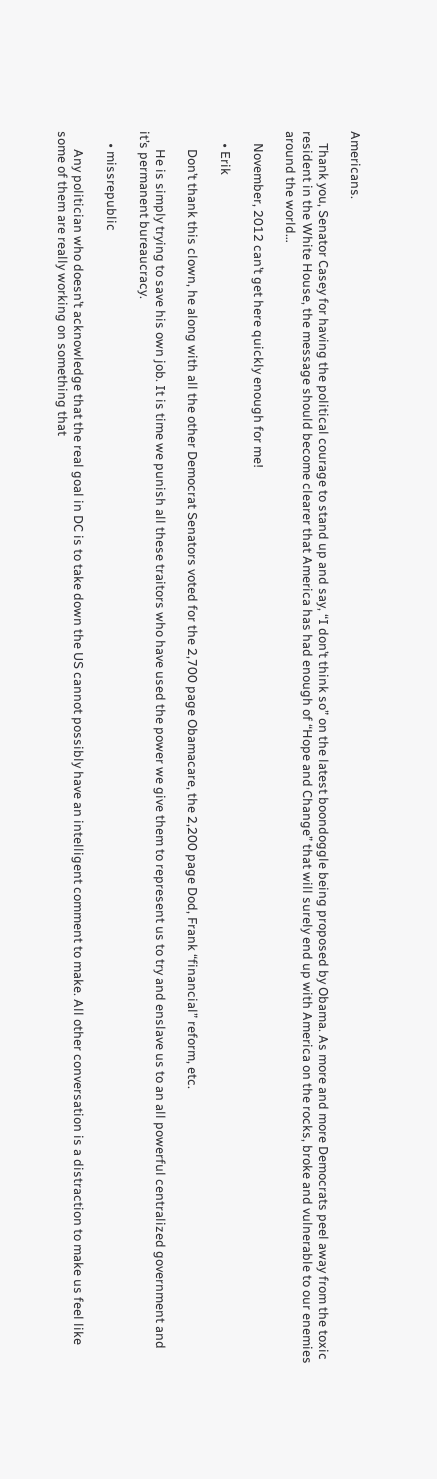Americans.

    Thank you, Senator Casey for having the political courage to stand up and say, “I don’t think so” on the latest boondoggle being proposed by Obama. As more and more Democrats peel away from the toxic resident in the White House, the message should become clearer that America has had enough of “Hope and Change” that will surely end up with America on the rocks, broke and vulnerable to our enemies around the world…

    November, 2012 can’t get here quickly enough for me!

    • Erik

      Don’t thank this clown, he along with all the other Democrat Senators voted for the 2,700 page Obamacare, the 2,200 page Dod, Frank “financial” reform, etc.

      He is simply trying to save his own job. It is time we punish all these traitors who have used the power we give them to represent us to try and enslave us to an all powerful centralized government and it’s permanent bureaucracy.

    • missrepublic

      Any politician who doesn’t acknowledge that the real goal in DC is to take down the US cannot possibly have an intelligent comment to make. All other conversation is a distraction to make us feel like some of them are really working on something that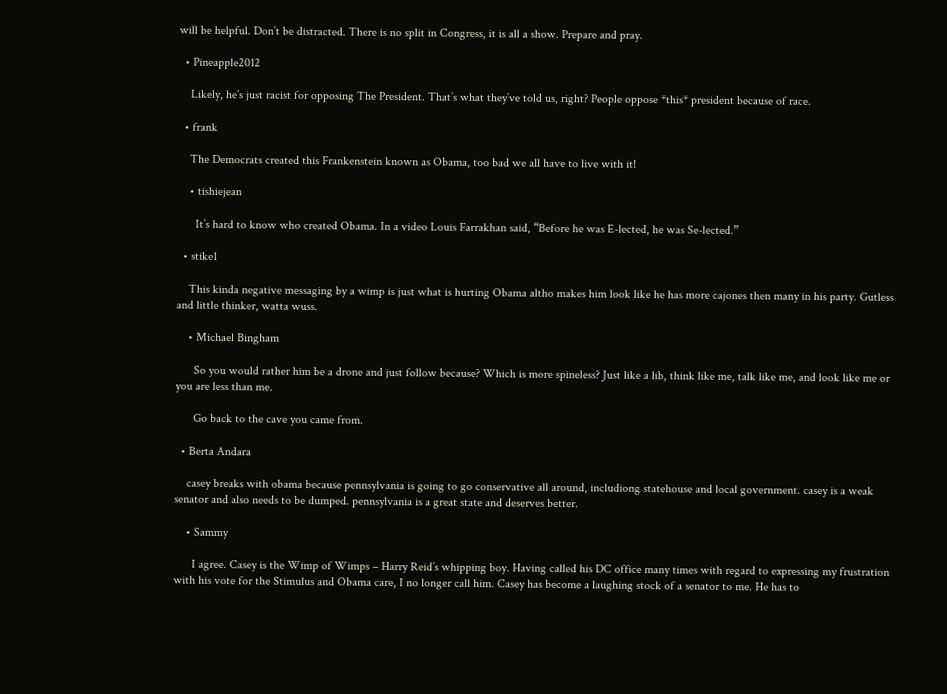will be helpful. Don’t be distracted. There is no split in Congress, it is all a show. Prepare and pray.

  • Pineapple2012

    Likely, he’s just racist for opposing The President. That’s what they’ve told us, right? People oppose *this* president because of race.

  • frank

    The Democrats created this Frankenstein known as Obama, too bad we all have to live with it!

    • tishiejean

      It’s hard to know who created Obama. In a video Louis Farrakhan said, “Before he was E-lected, he was Se-lected.”

  • stike1

    This kinda negative messaging by a wimp is just what is hurting Obama altho makes him look like he has more cajones then many in his party. Gutless and little thinker, watta wuss.

    • Michael Bingham

      So you would rather him be a drone and just follow because? Which is more spineless? Just like a lib, think like me, talk like me, and look like me or you are less than me.

      Go back to the cave you came from.

  • Berta Andara

    casey breaks with obama because pennsylvania is going to go conservative all around, includiong statehouse and local government. casey is a weak senator and also needs to be dumped. pennsylvania is a great state and deserves better.

    • Sammy

      I agree. Casey is the Wimp of Wimps – Harry Reid’s whipping boy. Having called his DC office many times with regard to expressing my frustration with his vote for the Stimulus and Obama care, I no longer call him. Casey has become a laughing stock of a senator to me. He has to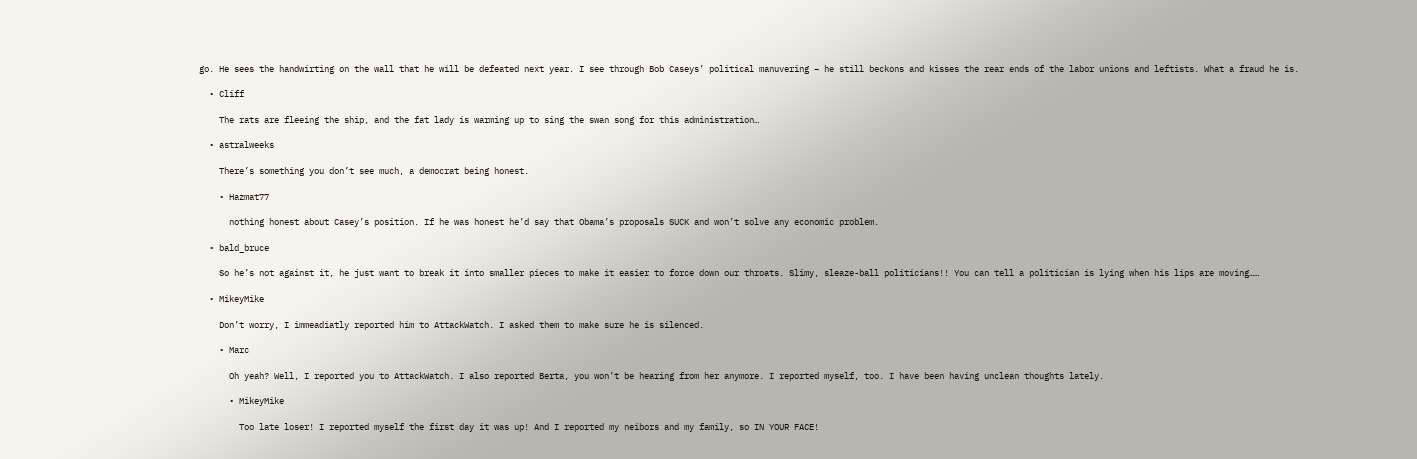go. He sees the handwirting on the wall that he will be defeated next year. I see through Bob Caseys’ political manuvering – he still beckons and kisses the rear ends of the labor unions and leftists. What a fraud he is.

  • Cliff

    The rats are fleeing the ship, and the fat lady is warming up to sing the swan song for this administration…

  • astralweeks

    There’s something you don’t see much, a democrat being honest.

    • Hazmat77

      nothing honest about Casey’s position. If he was honest he’d say that Obama’s proposals SUCK and won’t solve any economic problem.

  • bald_bruce

    So he’s not against it, he just want to break it into smaller pieces to make it easier to force down our throats. Slimy, sleaze-ball politicians!! You can tell a politician is lying when his lips are moving……

  • MikeyMike

    Don’t worry, I immeadiatly reported him to AttackWatch. I asked them to make sure he is silenced.

    • Marc

      Oh yeah? Well, I reported you to AttackWatch. I also reported Berta, you won’t be hearing from her anymore. I reported myself, too. I have been having unclean thoughts lately.

      • MikeyMike

        Too late loser! I reported myself the first day it was up! And I reported my neibors and my family, so IN YOUR FACE!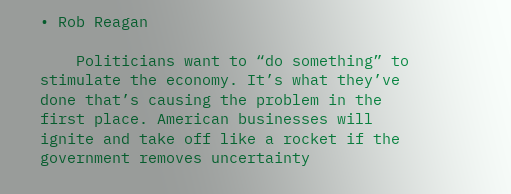• Rob Reagan

    Politicians want to “do something” to stimulate the economy. It’s what they’ve done that’s causing the problem in the first place. American businesses will ignite and take off like a rocket if the government removes uncertainty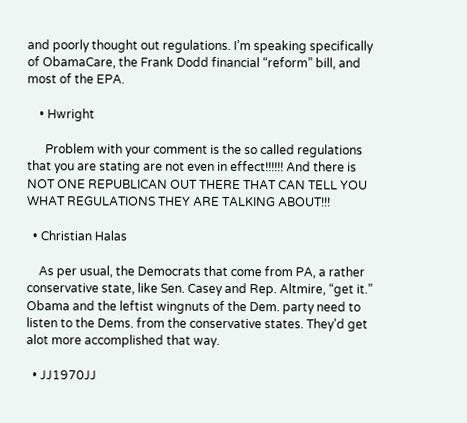and poorly thought out regulations. I’m speaking specifically of ObamaCare, the Frank Dodd financial “reform” bill, and most of the EPA.

    • Hwright

      Problem with your comment is the so called regulations that you are stating are not even in effect!!!!!! And there is NOT ONE REPUBLICAN OUT THERE THAT CAN TELL YOU WHAT REGULATIONS THEY ARE TALKING ABOUT!!!

  • Christian Halas

    As per usual, the Democrats that come from PA, a rather conservative state, like Sen. Casey and Rep. Altmire, “get it.” Obama and the leftist wingnuts of the Dem. party need to listen to the Dems. from the conservative states. They’d get alot more accomplished that way.

  • JJ1970JJ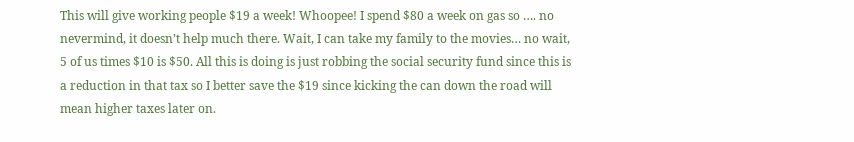This will give working people $19 a week! Whoopee! I spend $80 a week on gas so …. no nevermind, it doesn’t help much there. Wait, I can take my family to the movies… no wait, 5 of us times $10 is $50. All this is doing is just robbing the social security fund since this is a reduction in that tax so I better save the $19 since kicking the can down the road will mean higher taxes later on.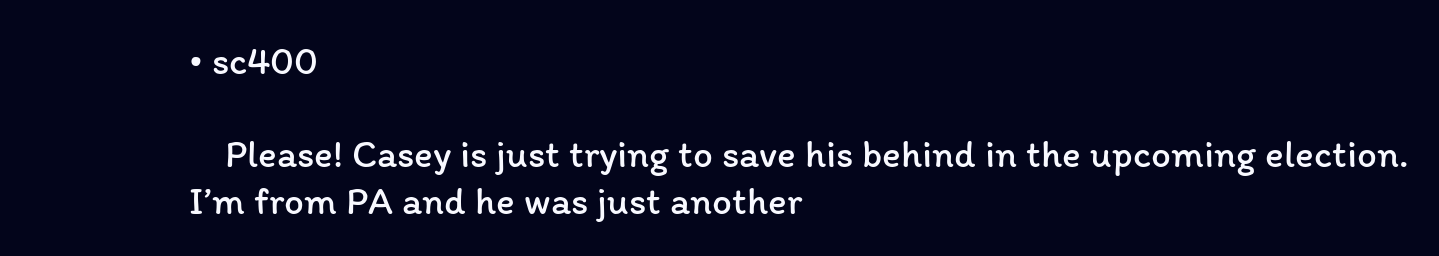• sc400

    Please! Casey is just trying to save his behind in the upcoming election. I’m from PA and he was just another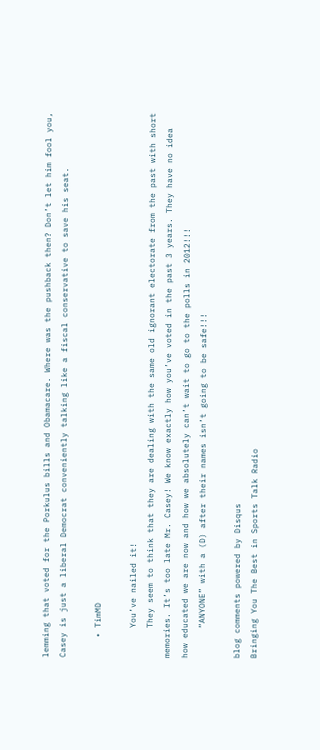lemming that voted for the Porkulus bills and Obamacare. Where was the pushback then? Don’t let him fool you, Casey is just a liberal Democrat conveniently talking like a fiscal conservative to save his seat.

    • TimMD

      You’ve nailed it!
      They seem to think that they are dealing with the same old ignorant electorate from the past with short memories. It’s too late Mr. Casey! We know exactly how you’ve voted in the past 3 years. They have no idea how educated we are now and how we absolutely can’t wait to go to the polls in 2012!!!
      “ANYONE” with a (D) after their names isn’t going to be safe!!!

blog comments powered by Disqus
Bringing You The Best in Sports Talk Radio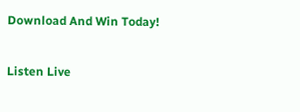Download And Win Today!

Listen Live